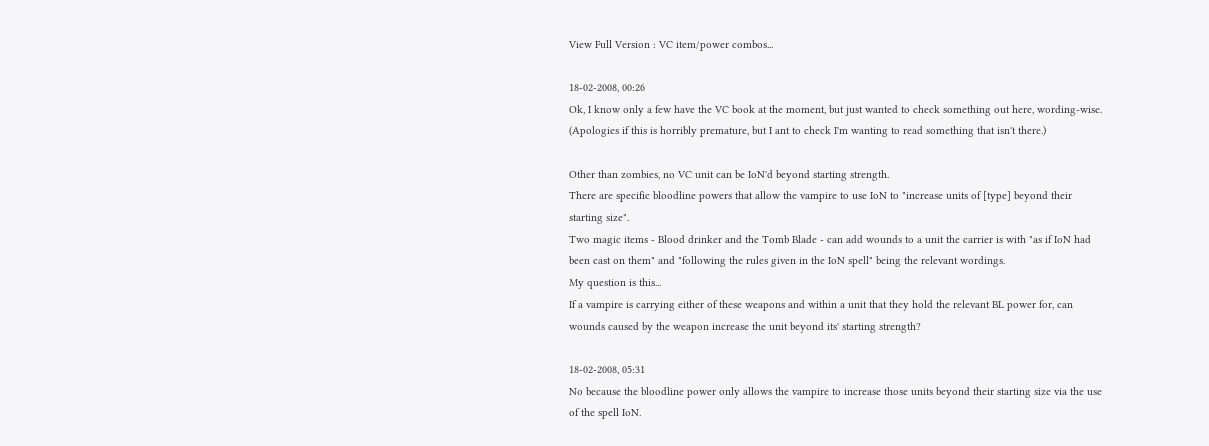View Full Version : VC item/power combos...

18-02-2008, 00:26
Ok, I know only a few have the VC book at the moment, but just wanted to check something out here, wording-wise.
(Apologies if this is horribly premature, but I ant to check I'm wanting to read something that isn't there.)

Other than zombies, no VC unit can be IoN'd beyond starting strength.
There are specific bloodline powers that allow the vampire to use IoN to "increase units of [type] beyond their starting size".
Two magic items - Blood drinker and the Tomb Blade - can add wounds to a unit the carrier is with "as if IoN had been cast on them" and "following the rules given in the IoN spell" being the relevant wordings.
My question is this...
If a vampire is carrying either of these weapons and within a unit that they hold the relevant BL power for, can wounds caused by the weapon increase the unit beyond its' starting strength?

18-02-2008, 05:31
No because the bloodline power only allows the vampire to increase those units beyond their starting size via the use of the spell IoN.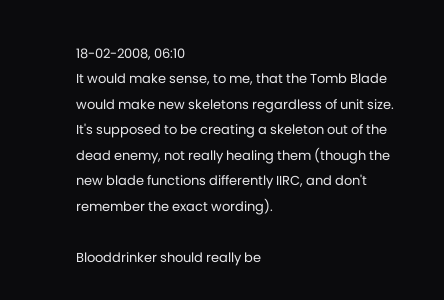18-02-2008, 06:10
It would make sense, to me, that the Tomb Blade would make new skeletons regardless of unit size. It's supposed to be creating a skeleton out of the dead enemy, not really healing them (though the new blade functions differently IIRC, and don't remember the exact wording).

Blooddrinker should really be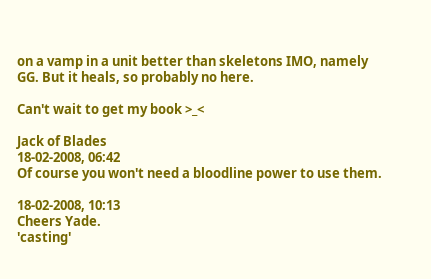on a vamp in a unit better than skeletons IMO, namely GG. But it heals, so probably no here.

Can't wait to get my book >_<

Jack of Blades
18-02-2008, 06:42
Of course you won't need a bloodline power to use them.

18-02-2008, 10:13
Cheers Yade.
'casting'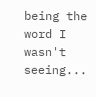being the word I wasn't seeing...